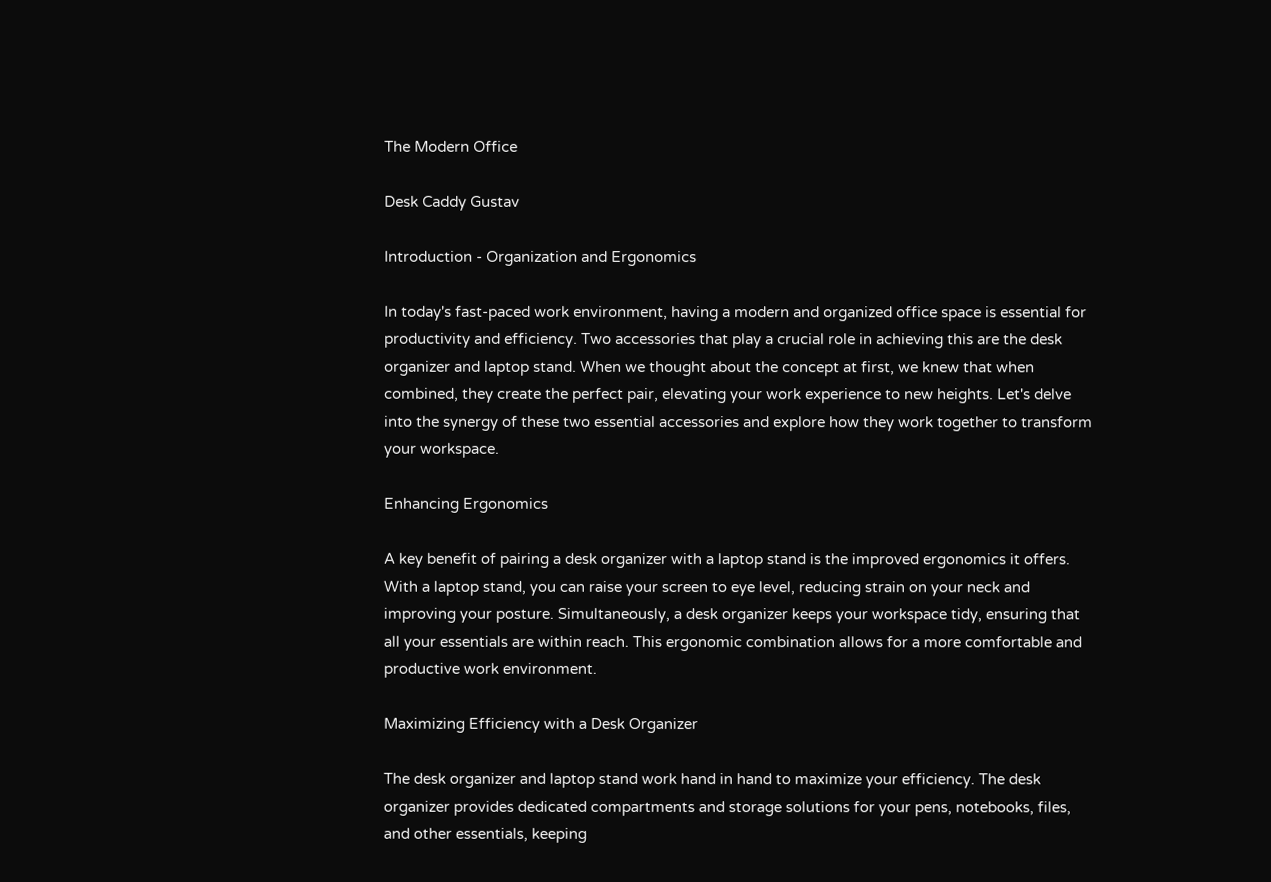The Modern Office

Desk Caddy Gustav

Introduction - Organization and Ergonomics

In today's fast-paced work environment, having a modern and organized office space is essential for productivity and efficiency. Two accessories that play a crucial role in achieving this are the desk organizer and laptop stand. When we thought about the concept at first, we knew that when combined, they create the perfect pair, elevating your work experience to new heights. Let's delve into the synergy of these two essential accessories and explore how they work together to transform your workspace.

Enhancing Ergonomics

A key benefit of pairing a desk organizer with a laptop stand is the improved ergonomics it offers. With a laptop stand, you can raise your screen to eye level, reducing strain on your neck and improving your posture. Simultaneously, a desk organizer keeps your workspace tidy, ensuring that all your essentials are within reach. This ergonomic combination allows for a more comfortable and productive work environment.

Maximizing Efficiency with a Desk Organizer

The desk organizer and laptop stand work hand in hand to maximize your efficiency. The desk organizer provides dedicated compartments and storage solutions for your pens, notebooks, files, and other essentials, keeping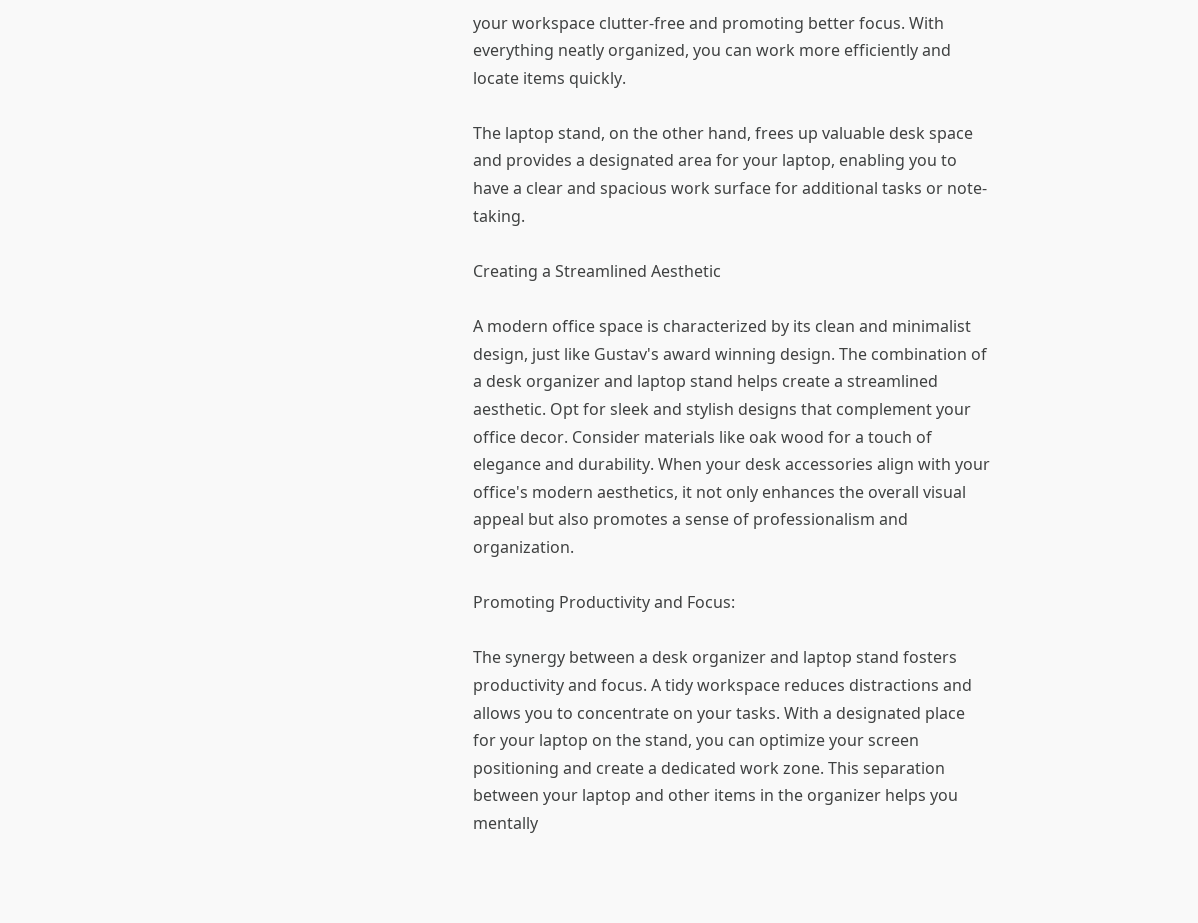your workspace clutter-free and promoting better focus. With everything neatly organized, you can work more efficiently and locate items quickly.

The laptop stand, on the other hand, frees up valuable desk space and provides a designated area for your laptop, enabling you to have a clear and spacious work surface for additional tasks or note-taking.

Creating a Streamlined Aesthetic

A modern office space is characterized by its clean and minimalist design, just like Gustav's award winning design. The combination of a desk organizer and laptop stand helps create a streamlined aesthetic. Opt for sleek and stylish designs that complement your office decor. Consider materials like oak wood for a touch of elegance and durability. When your desk accessories align with your office's modern aesthetics, it not only enhances the overall visual appeal but also promotes a sense of professionalism and organization.

Promoting Productivity and Focus:

The synergy between a desk organizer and laptop stand fosters productivity and focus. A tidy workspace reduces distractions and allows you to concentrate on your tasks. With a designated place for your laptop on the stand, you can optimize your screen positioning and create a dedicated work zone. This separation between your laptop and other items in the organizer helps you mentally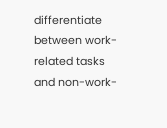differentiate between work-related tasks and non-work-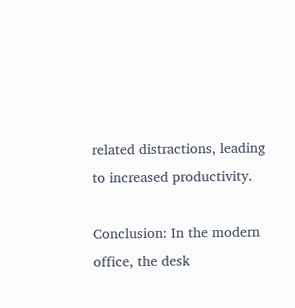related distractions, leading to increased productivity.

Conclusion: In the modern office, the desk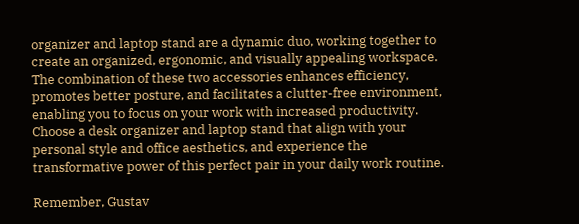organizer and laptop stand are a dynamic duo, working together to create an organized, ergonomic, and visually appealing workspace. The combination of these two accessories enhances efficiency, promotes better posture, and facilitates a clutter-free environment, enabling you to focus on your work with increased productivity. Choose a desk organizer and laptop stand that align with your personal style and office aesthetics, and experience the transformative power of this perfect pair in your daily work routine.

Remember, Gustav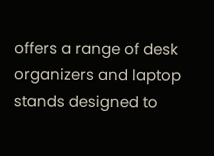offers a range of desk organizers and laptop stands designed to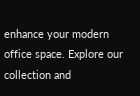enhance your modern office space. Explore our collection and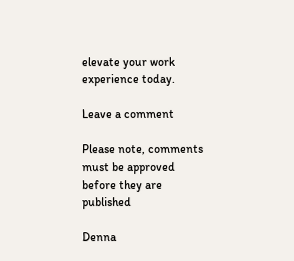elevate your work experience today.

Leave a comment

Please note, comments must be approved before they are published

Denna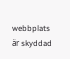webbplats är skyddad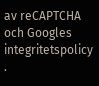av reCAPTCHA och Googles integritetspolicy .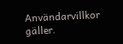Användarvillkor gäller.